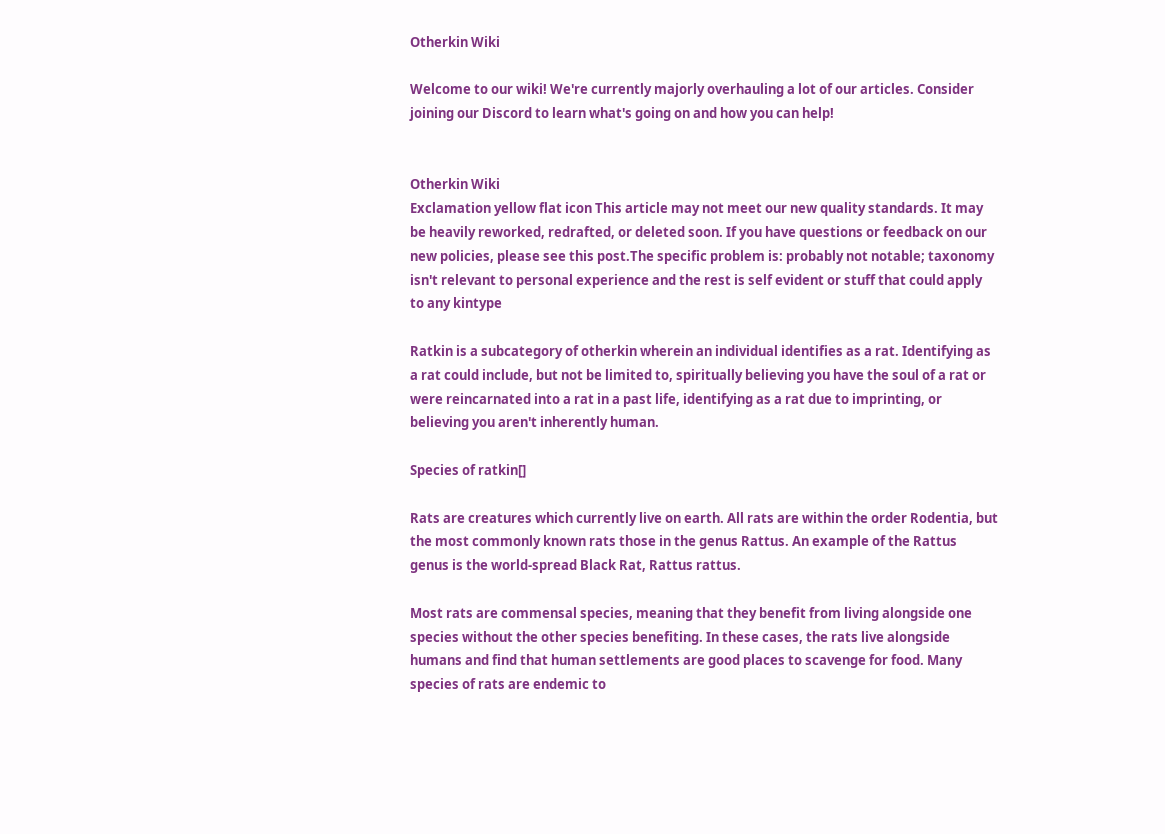Otherkin Wiki

Welcome to our wiki! We're currently majorly overhauling a lot of our articles. Consider joining our Discord to learn what's going on and how you can help!


Otherkin Wiki
Exclamation yellow flat icon This article may not meet our new quality standards. It may be heavily reworked, redrafted, or deleted soon. If you have questions or feedback on our new policies, please see this post.The specific problem is: probably not notable; taxonomy isn't relevant to personal experience and the rest is self evident or stuff that could apply to any kintype

Ratkin is a subcategory of otherkin wherein an individual identifies as a rat. Identifying as a rat could include, but not be limited to, spiritually believing you have the soul of a rat or were reincarnated into a rat in a past life, identifying as a rat due to imprinting, or believing you aren't inherently human.

Species of ratkin[]

Rats are creatures which currently live on earth. All rats are within the order Rodentia, but the most commonly known rats those in the genus Rattus. An example of the Rattus genus is the world-spread Black Rat, Rattus rattus.

Most rats are commensal species, meaning that they benefit from living alongside one species without the other species benefiting. In these cases, the rats live alongside humans and find that human settlements are good places to scavenge for food. Many species of rats are endemic to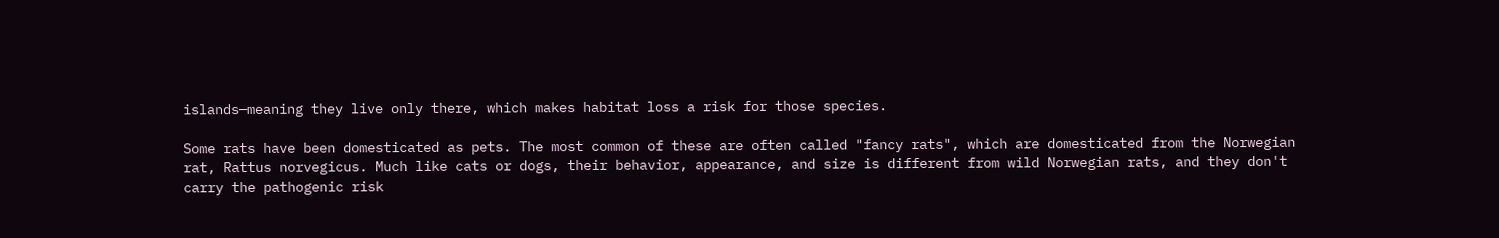islands—meaning they live only there, which makes habitat loss a risk for those species.

Some rats have been domesticated as pets. The most common of these are often called "fancy rats", which are domesticated from the Norwegian rat, Rattus norvegicus. Much like cats or dogs, their behavior, appearance, and size is different from wild Norwegian rats, and they don't carry the pathogenic risk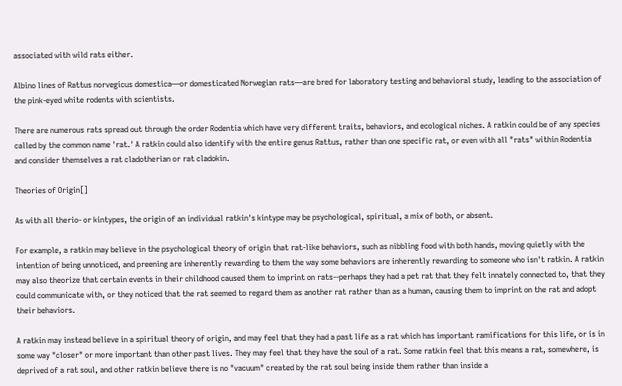associated with wild rats either.

Albino lines of Rattus norvegicus domestica—or domesticated Norwegian rats—are bred for laboratory testing and behavioral study, leading to the association of the pink-eyed white rodents with scientists.

There are numerous rats spread out through the order Rodentia which have very different traits, behaviors, and ecological niches. A ratkin could be of any species called by the common name 'rat.' A ratkin could also identify with the entire genus Rattus, rather than one specific rat, or even with all "rats" within Rodentia and consider themselves a rat cladotherian or rat cladokin.

Theories of Origin[]

As with all therio- or kintypes, the origin of an individual ratkin's kintype may be psychological, spiritual, a mix of both, or absent.

For example, a ratkin may believe in the psychological theory of origin that rat-like behaviors, such as nibbling food with both hands, moving quietly with the intention of being unnoticed, and preening are inherently rewarding to them the way some behaviors are inherently rewarding to someone who isn't ratkin. A ratkin may also theorize that certain events in their childhood caused them to imprint on rats--perhaps they had a pet rat that they felt innately connected to, that they could communicate with, or they noticed that the rat seemed to regard them as another rat rather than as a human, causing them to imprint on the rat and adopt their behaviors.

A ratkin may instead believe in a spiritual theory of origin, and may feel that they had a past life as a rat which has important ramifications for this life, or is in some way "closer" or more important than other past lives. They may feel that they have the soul of a rat. Some ratkin feel that this means a rat, somewhere, is deprived of a rat soul, and other ratkin believe there is no "vacuum" created by the rat soul being inside them rather than inside a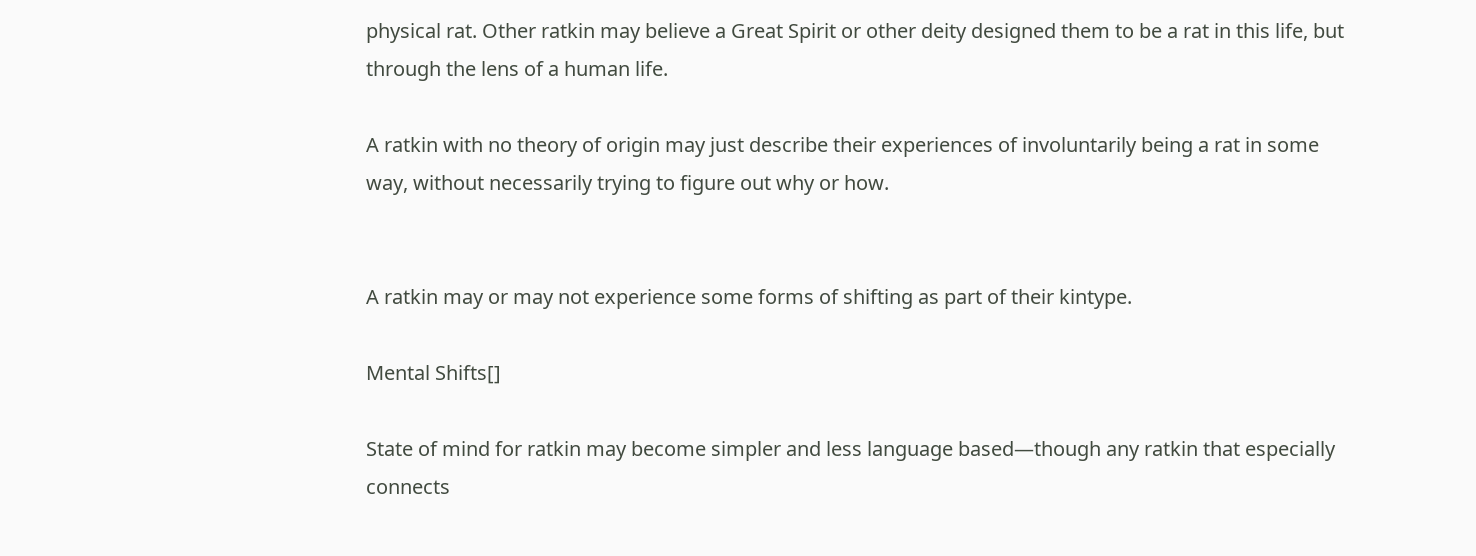physical rat. Other ratkin may believe a Great Spirit or other deity designed them to be a rat in this life, but through the lens of a human life.

A ratkin with no theory of origin may just describe their experiences of involuntarily being a rat in some way, without necessarily trying to figure out why or how.


A ratkin may or may not experience some forms of shifting as part of their kintype.

Mental Shifts[]

State of mind for ratkin may become simpler and less language based—though any ratkin that especially connects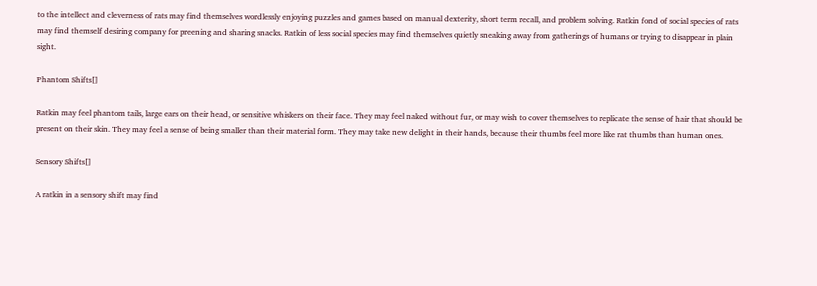to the intellect and cleverness of rats may find themselves wordlessly enjoying puzzles and games based on manual dexterity, short term recall, and problem solving. Ratkin fond of social species of rats may find themself desiring company for preening and sharing snacks. Ratkin of less social species may find themselves quietly sneaking away from gatherings of humans or trying to disappear in plain sight.

Phantom Shifts[]

Ratkin may feel phantom tails, large ears on their head, or sensitive whiskers on their face. They may feel naked without fur, or may wish to cover themselves to replicate the sense of hair that should be present on their skin. They may feel a sense of being smaller than their material form. They may take new delight in their hands, because their thumbs feel more like rat thumbs than human ones.

Sensory Shifts[]

A ratkin in a sensory shift may find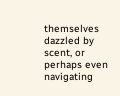themselves dazzled by scent, or perhaps even navigating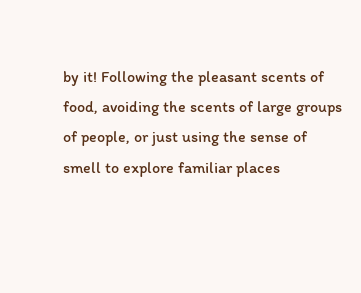by it! Following the pleasant scents of food, avoiding the scents of large groups of people, or just using the sense of smell to explore familiar places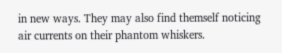in new ways. They may also find themself noticing air currents on their phantom whiskers.